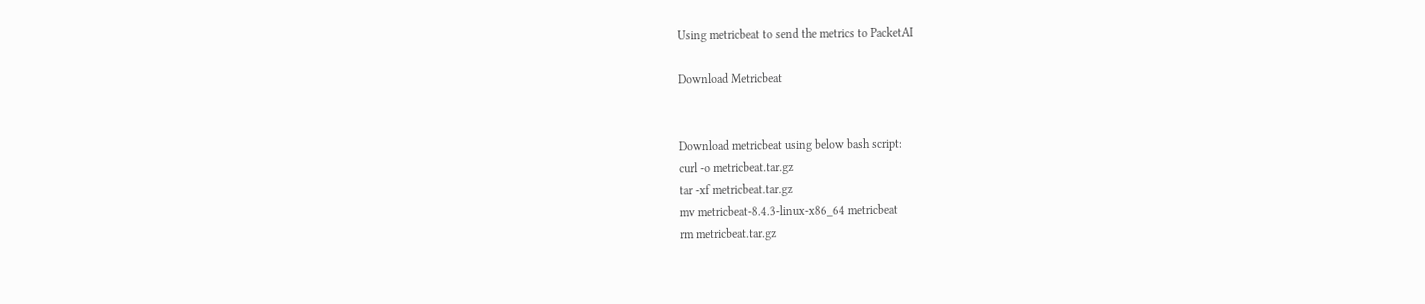Using metricbeat to send the metrics to PacketAI

Download Metricbeat


Download metricbeat using below bash script:
curl -o metricbeat.tar.gz
tar -xf metricbeat.tar.gz
mv metricbeat-8.4.3-linux-x86_64 metricbeat
rm metricbeat.tar.gz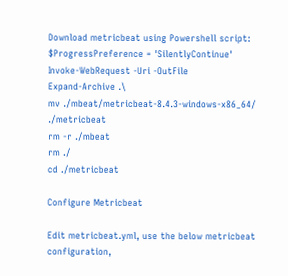Download metricbeat using Powershell script:
$ProgressPreference = 'SilentlyContinue'
Invoke-WebRequest -Uri -OutFile
Expand-Archive .\
mv ./mbeat/metricbeat-8.4.3-windows-x86_64/ ./metricbeat
rm -r ./mbeat
rm ./
cd ./metricbeat

Configure Metricbeat

Edit metricbeat.yml, use the below metricbeat configuration,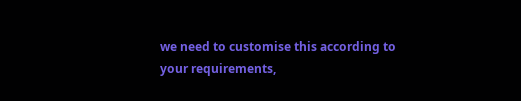we need to customise this according to your requirements,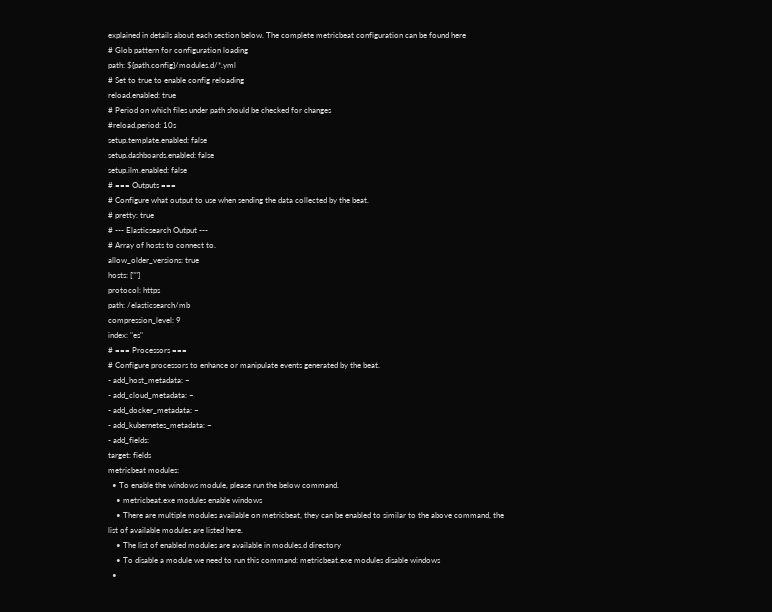explained in details about each section below. The complete metricbeat configuration can be found here
# Glob pattern for configuration loading
path: ${path.config}/modules.d/*.yml
# Set to true to enable config reloading
reload.enabled: true
# Period on which files under path should be checked for changes
#reload.period: 10s
setup.template.enabled: false
setup.dashboards.enabled: false
setup.ilm.enabled: false
# === Outputs ===
# Configure what output to use when sending the data collected by the beat.
# pretty: true
# --- Elasticsearch Output ---
# Array of hosts to connect to.
allow_older_versions: true
hosts: [""]
protocol: https
path: /elasticsearch/mb
compression_level: 9
index: "es"
# === Processors ===
# Configure processors to enhance or manipulate events generated by the beat.
- add_host_metadata: ~
- add_cloud_metadata: ~
- add_docker_metadata: ~
- add_kubernetes_metadata: ~
- add_fields:
target: fields
metricbeat modules:
  • To enable the windows module, please run the below command.
    • metricbeat.exe modules enable windows
    • There are multiple modules available on metricbeat, they can be enabled to similar to the above command, the list of available modules are listed here.
    • The list of enabled modules are available in modules.d directory
    • To disable a module we need to run this command: metricbeat.exe modules disable windows
  •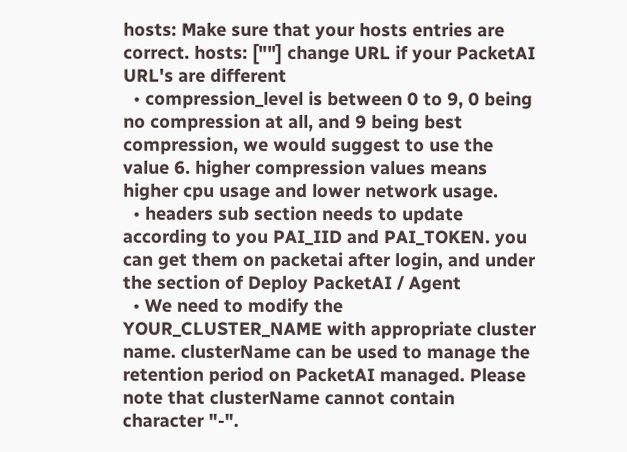hosts: Make sure that your hosts entries are correct. hosts: [""] change URL if your PacketAI URL's are different
  • compression_level is between 0 to 9, 0 being no compression at all, and 9 being best compression, we would suggest to use the value 6. higher compression values means higher cpu usage and lower network usage.
  • headers sub section needs to update according to you PAI_IID and PAI_TOKEN. you can get them on packetai after login, and under the section of Deploy PacketAI / Agent
  • We need to modify the YOUR_CLUSTER_NAME with appropriate cluster name. clusterName can be used to manage the retention period on PacketAI managed. Please note that clusterName cannot contain character "-".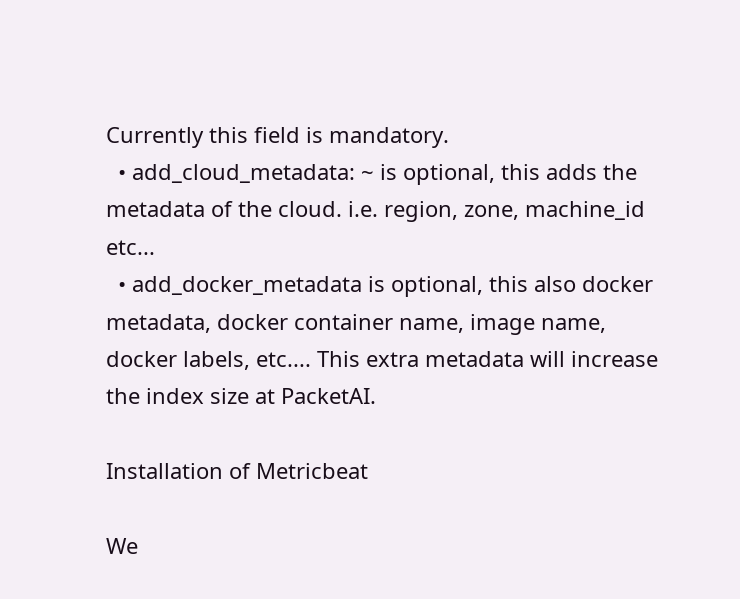Currently this field is mandatory.
  • add_cloud_metadata: ~ is optional, this adds the metadata of the cloud. i.e. region, zone, machine_id etc...
  • add_docker_metadata is optional, this also docker metadata, docker container name, image name, docker labels, etc.... This extra metadata will increase the index size at PacketAI.

Installation of Metricbeat

We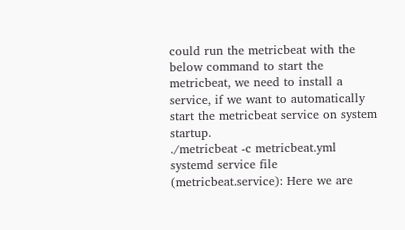could run the metricbeat with the below command to start the metricbeat, we need to install a service, if we want to automatically start the metricbeat service on system startup.
./metricbeat -c metricbeat.yml
systemd service file (metricbeat.service): Here we are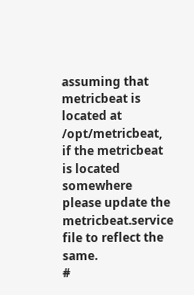assuming that metricbeat is located at /opt/metricbeat, if the metricbeat is located somewhere please update the metricbeat.service file to reflect the same.
#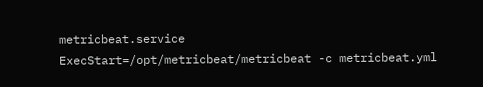metricbeat.service
ExecStart=/opt/metricbeat/metricbeat -c metricbeat.yml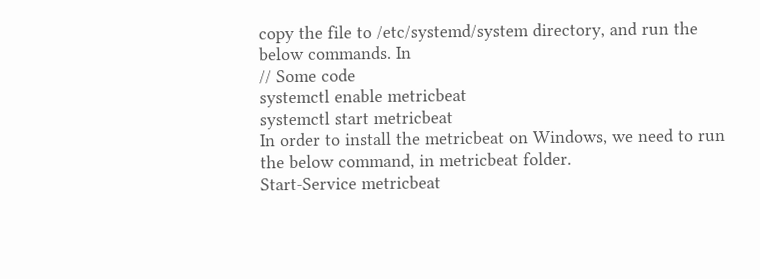copy the file to /etc/systemd/system directory, and run the below commands. In
// Some code
systemctl enable metricbeat
systemctl start metricbeat
In order to install the metricbeat on Windows, we need to run the below command, in metricbeat folder.
Start-Service metricbeat